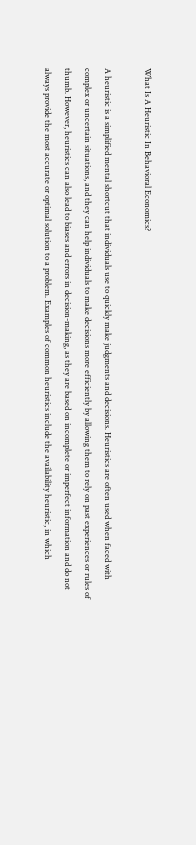What Is A Heuristic In Behavioral Economics?

A heuristic is a simplified mental shortcut that individuals use to quickly make judgments and decisions. Heuristics are often used when faced with complex or uncertain situations, and they can help individuals to make decisions more efficiently by allowing them to rely on past experiences or rules of thumb. However, heuristics can also lead to biases and errors in decision-making, as they are based on incomplete or imperfect information and do not always provide the most accurate or optimal solution to a problem. Examples of common heuristics include the availability heuristic, in which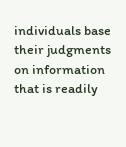individuals base their judgments on information that is readily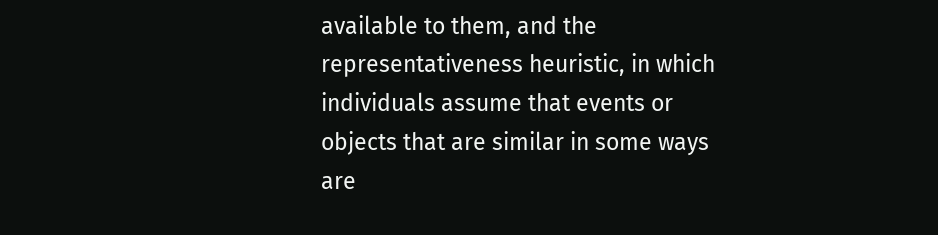available to them, and the representativeness heuristic, in which individuals assume that events or objects that are similar in some ways are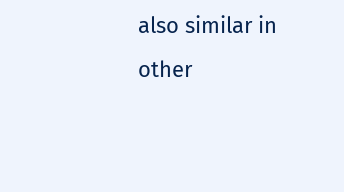also similar in other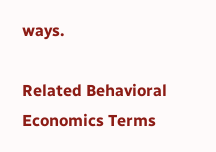ways.

Related Behavioral Economics Terms